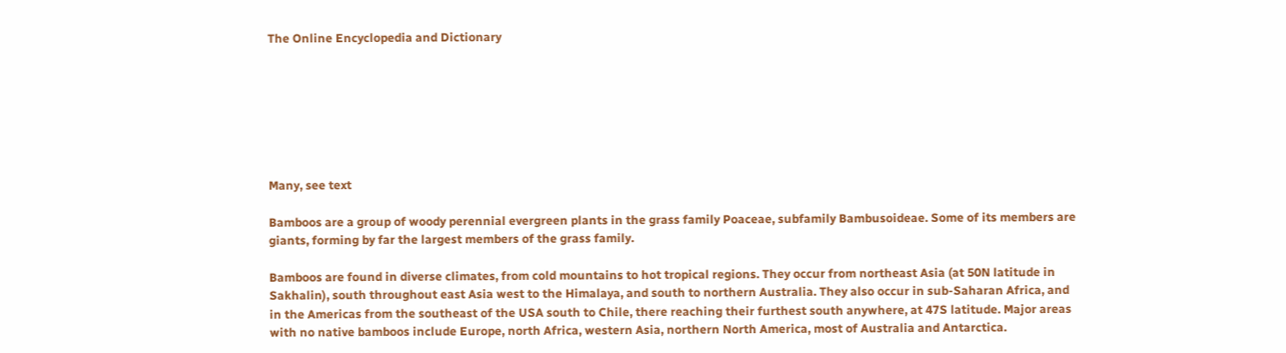The Online Encyclopedia and Dictionary







Many, see text

Bamboos are a group of woody perennial evergreen plants in the grass family Poaceae, subfamily Bambusoideae. Some of its members are giants, forming by far the largest members of the grass family.

Bamboos are found in diverse climates, from cold mountains to hot tropical regions. They occur from northeast Asia (at 50N latitude in Sakhalin), south throughout east Asia west to the Himalaya, and south to northern Australia. They also occur in sub-Saharan Africa, and in the Americas from the southeast of the USA south to Chile, there reaching their furthest south anywhere, at 47S latitude. Major areas with no native bamboos include Europe, north Africa, western Asia, northern North America, most of Australia and Antarctica.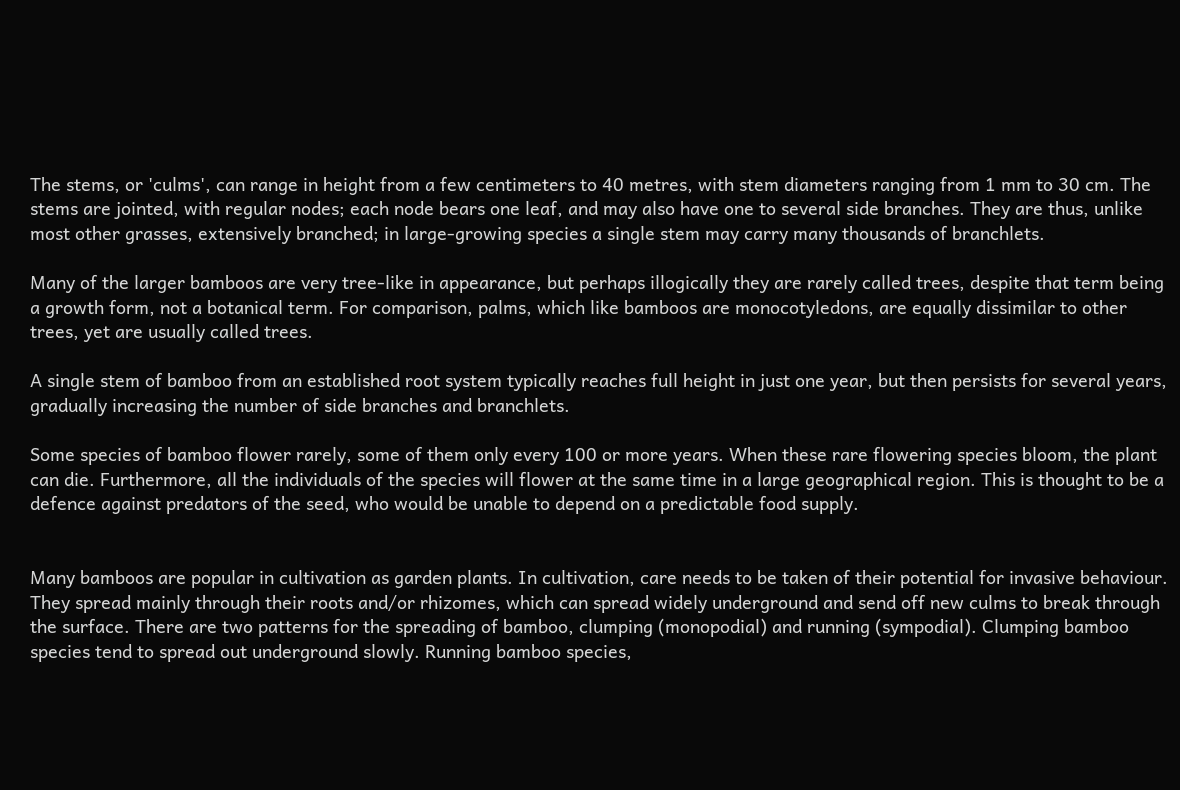The stems, or 'culms', can range in height from a few centimeters to 40 metres, with stem diameters ranging from 1 mm to 30 cm. The stems are jointed, with regular nodes; each node bears one leaf, and may also have one to several side branches. They are thus, unlike most other grasses, extensively branched; in large-growing species a single stem may carry many thousands of branchlets.

Many of the larger bamboos are very tree-like in appearance, but perhaps illogically they are rarely called trees, despite that term being a growth form, not a botanical term. For comparison, palms, which like bamboos are monocotyledons, are equally dissimilar to other trees, yet are usually called trees.

A single stem of bamboo from an established root system typically reaches full height in just one year, but then persists for several years, gradually increasing the number of side branches and branchlets.

Some species of bamboo flower rarely, some of them only every 100 or more years. When these rare flowering species bloom, the plant can die. Furthermore, all the individuals of the species will flower at the same time in a large geographical region. This is thought to be a defence against predators of the seed, who would be unable to depend on a predictable food supply.


Many bamboos are popular in cultivation as garden plants. In cultivation, care needs to be taken of their potential for invasive behaviour. They spread mainly through their roots and/or rhizomes, which can spread widely underground and send off new culms to break through the surface. There are two patterns for the spreading of bamboo, clumping (monopodial) and running (sympodial). Clumping bamboo species tend to spread out underground slowly. Running bamboo species,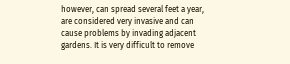however, can spread several feet a year, are considered very invasive and can cause problems by invading adjacent gardens. It is very difficult to remove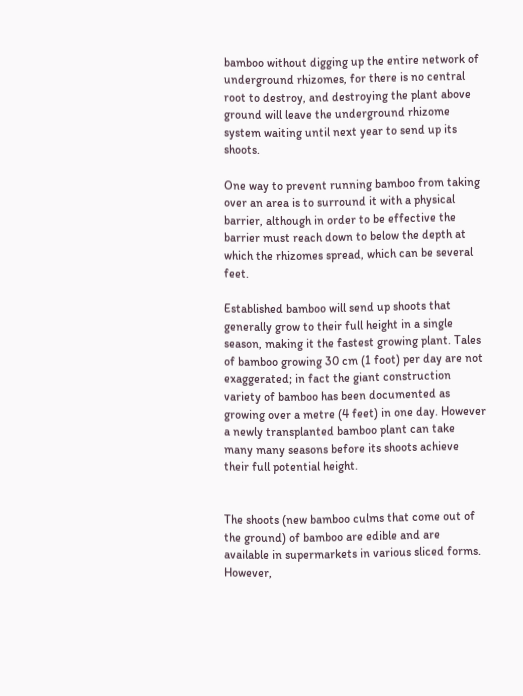bamboo without digging up the entire network of underground rhizomes, for there is no central root to destroy, and destroying the plant above ground will leave the underground rhizome system waiting until next year to send up its shoots.

One way to prevent running bamboo from taking over an area is to surround it with a physical barrier, although in order to be effective the barrier must reach down to below the depth at which the rhizomes spread, which can be several feet.

Established bamboo will send up shoots that generally grow to their full height in a single season, making it the fastest growing plant. Tales of bamboo growing 30 cm (1 foot) per day are not exaggerated; in fact the giant construction variety of bamboo has been documented as growing over a metre (4 feet) in one day. However a newly transplanted bamboo plant can take many many seasons before its shoots achieve their full potential height.


The shoots (new bamboo culms that come out of the ground) of bamboo are edible and are available in supermarkets in various sliced forms. However,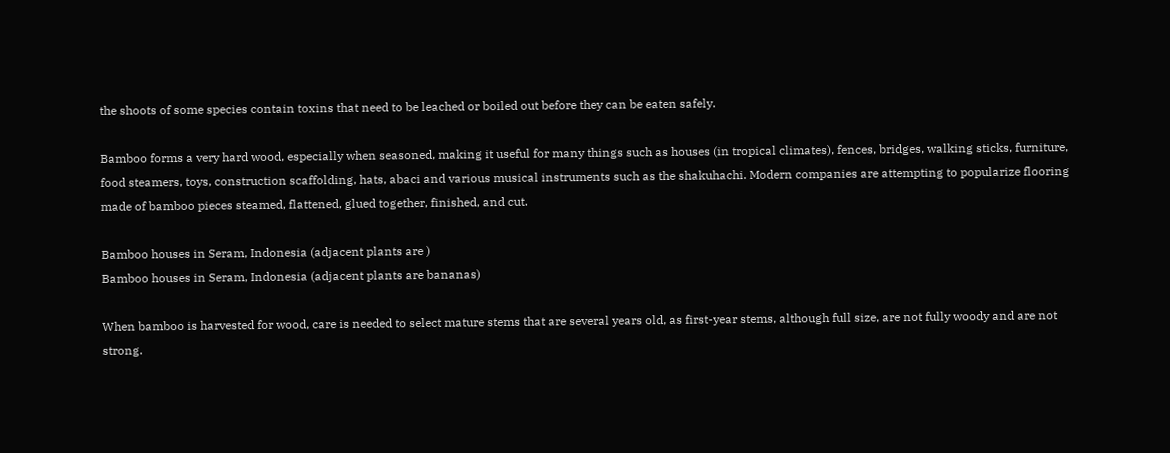the shoots of some species contain toxins that need to be leached or boiled out before they can be eaten safely.

Bamboo forms a very hard wood, especially when seasoned, making it useful for many things such as houses (in tropical climates), fences, bridges, walking sticks, furniture, food steamers, toys, construction scaffolding, hats, abaci and various musical instruments such as the shakuhachi. Modern companies are attempting to popularize flooring made of bamboo pieces steamed, flattened, glued together, finished, and cut.

Bamboo houses in Seram, Indonesia (adjacent plants are )
Bamboo houses in Seram, Indonesia (adjacent plants are bananas)

When bamboo is harvested for wood, care is needed to select mature stems that are several years old, as first-year stems, although full size, are not fully woody and are not strong.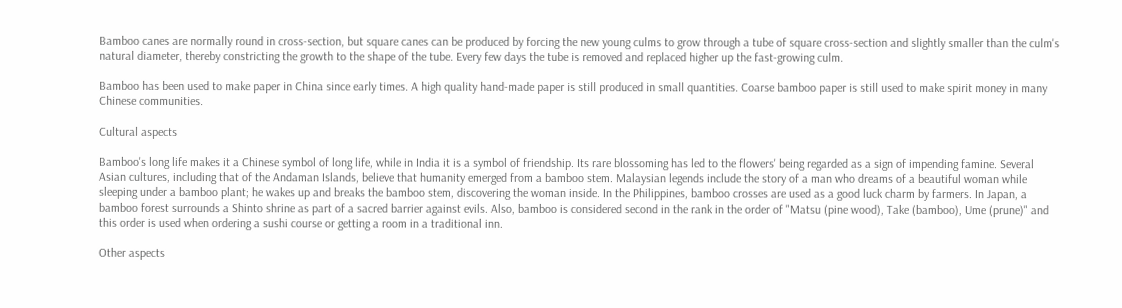Bamboo canes are normally round in cross-section, but square canes can be produced by forcing the new young culms to grow through a tube of square cross-section and slightly smaller than the culm's natural diameter, thereby constricting the growth to the shape of the tube. Every few days the tube is removed and replaced higher up the fast-growing culm.

Bamboo has been used to make paper in China since early times. A high quality hand-made paper is still produced in small quantities. Coarse bamboo paper is still used to make spirit money in many Chinese communities.

Cultural aspects

Bamboo's long life makes it a Chinese symbol of long life, while in India it is a symbol of friendship. Its rare blossoming has led to the flowers' being regarded as a sign of impending famine. Several Asian cultures, including that of the Andaman Islands, believe that humanity emerged from a bamboo stem. Malaysian legends include the story of a man who dreams of a beautiful woman while sleeping under a bamboo plant; he wakes up and breaks the bamboo stem, discovering the woman inside. In the Philippines, bamboo crosses are used as a good luck charm by farmers. In Japan, a bamboo forest surrounds a Shinto shrine as part of a sacred barrier against evils. Also, bamboo is considered second in the rank in the order of "Matsu (pine wood), Take (bamboo), Ume (prune)" and this order is used when ordering a sushi course or getting a room in a traditional inn.

Other aspects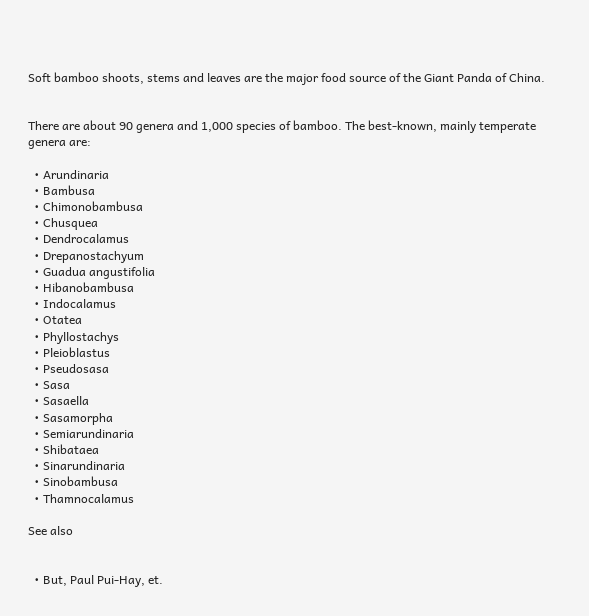Soft bamboo shoots, stems and leaves are the major food source of the Giant Panda of China.


There are about 90 genera and 1,000 species of bamboo. The best-known, mainly temperate genera are:

  • Arundinaria
  • Bambusa
  • Chimonobambusa
  • Chusquea
  • Dendrocalamus
  • Drepanostachyum
  • Guadua angustifolia
  • Hibanobambusa
  • Indocalamus
  • Otatea
  • Phyllostachys
  • Pleioblastus
  • Pseudosasa
  • Sasa
  • Sasaella
  • Sasamorpha
  • Semiarundinaria
  • Shibataea
  • Sinarundinaria
  • Sinobambusa
  • Thamnocalamus

See also


  • But, Paul Pui-Hay, et.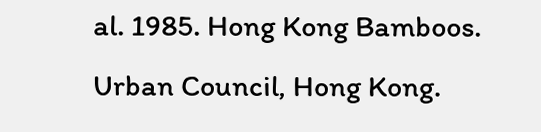al. 1985. Hong Kong Bamboos. Urban Council, Hong Kong.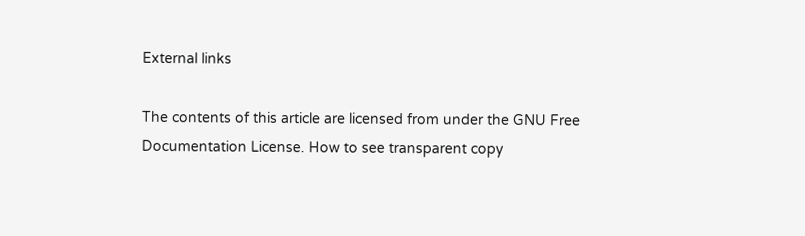External links

The contents of this article are licensed from under the GNU Free Documentation License. How to see transparent copy